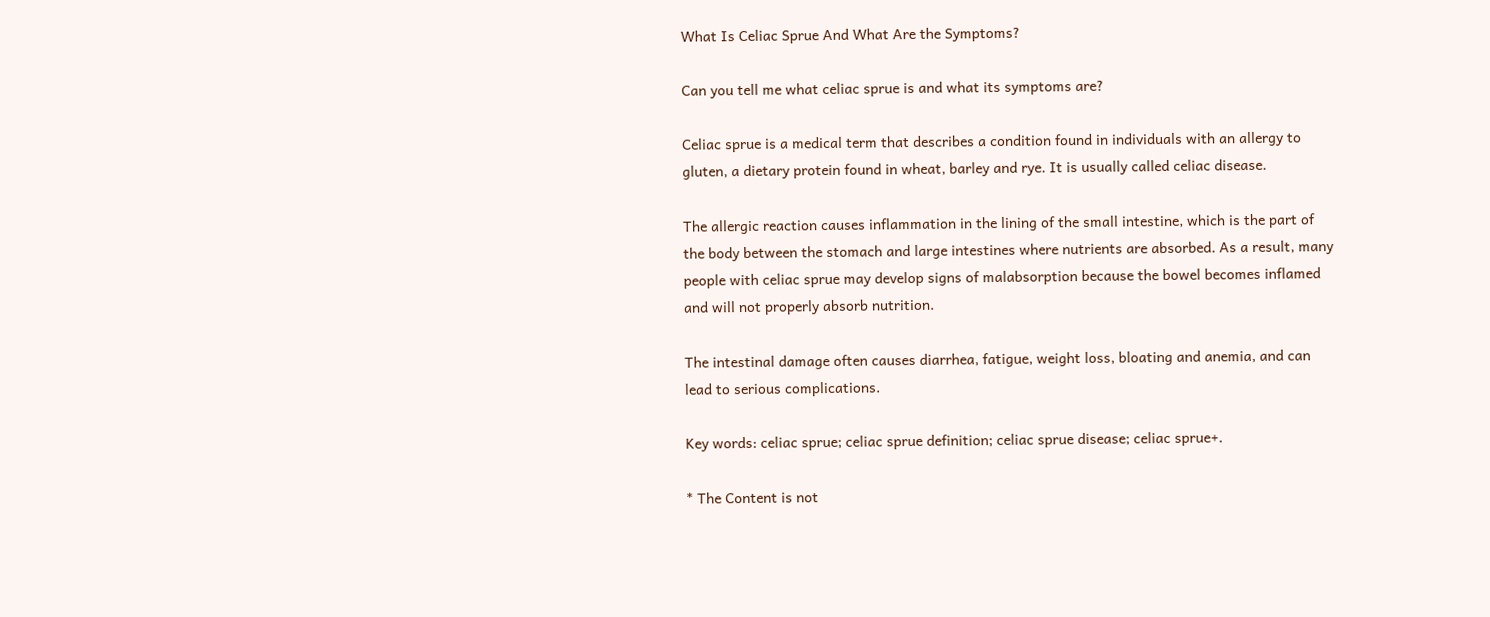What Is Celiac Sprue And What Are the Symptoms?

Can you tell me what celiac sprue is and what its symptoms are?

Celiac sprue is a medical term that describes a condition found in individuals with an allergy to gluten, a dietary protein found in wheat, barley and rye. It is usually called celiac disease.

The allergic reaction causes inflammation in the lining of the small intestine, which is the part of the body between the stomach and large intestines where nutrients are absorbed. As a result, many people with celiac sprue may develop signs of malabsorption because the bowel becomes inflamed and will not properly absorb nutrition.

The intestinal damage often causes diarrhea, fatigue, weight loss, bloating and anemia, and can lead to serious complications.

Key words: celiac sprue; celiac sprue definition; celiac sprue disease; celiac sprue+.

* The Content is not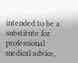intended to be a substitute for professional medical advice,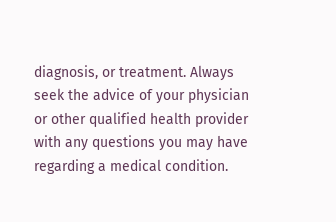diagnosis, or treatment. Always seek the advice of your physician or other qualified health provider with any questions you may have regarding a medical condition.